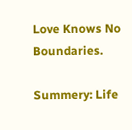Love Knows No Boundaries.

Summery: Life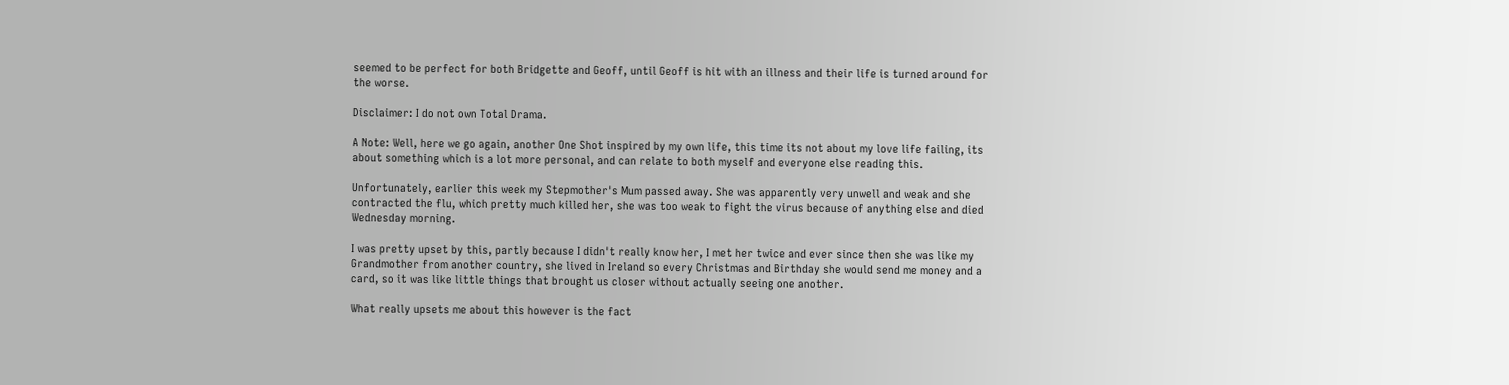seemed to be perfect for both Bridgette and Geoff, until Geoff is hit with an illness and their life is turned around for the worse.

Disclaimer: I do not own Total Drama.

A Note: Well, here we go again, another One Shot inspired by my own life, this time its not about my love life failing, its about something which is a lot more personal, and can relate to both myself and everyone else reading this.

Unfortunately, earlier this week my Stepmother's Mum passed away. She was apparently very unwell and weak and she contracted the flu, which pretty much killed her, she was too weak to fight the virus because of anything else and died Wednesday morning.

I was pretty upset by this, partly because I didn't really know her, I met her twice and ever since then she was like my Grandmother from another country, she lived in Ireland so every Christmas and Birthday she would send me money and a card, so it was like little things that brought us closer without actually seeing one another.

What really upsets me about this however is the fact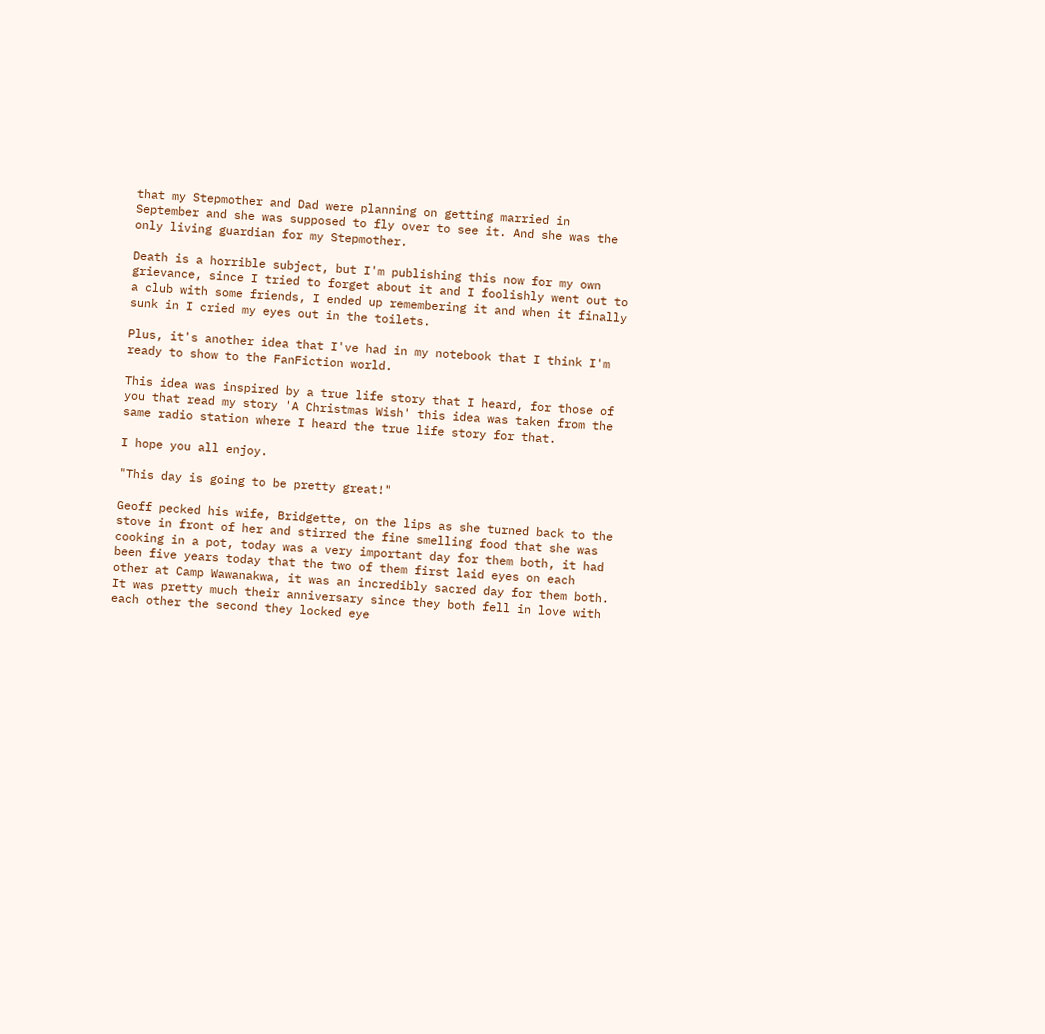that my Stepmother and Dad were planning on getting married in September and she was supposed to fly over to see it. And she was the only living guardian for my Stepmother.

Death is a horrible subject, but I'm publishing this now for my own grievance, since I tried to forget about it and I foolishly went out to a club with some friends, I ended up remembering it and when it finally sunk in I cried my eyes out in the toilets.

Plus, it's another idea that I've had in my notebook that I think I'm ready to show to the FanFiction world.

This idea was inspired by a true life story that I heard, for those of you that read my story 'A Christmas Wish' this idea was taken from the same radio station where I heard the true life story for that.

I hope you all enjoy.

"This day is going to be pretty great!"

Geoff pecked his wife, Bridgette, on the lips as she turned back to the stove in front of her and stirred the fine smelling food that she was cooking in a pot, today was a very important day for them both, it had been five years today that the two of them first laid eyes on each other at Camp Wawanakwa, it was an incredibly sacred day for them both. It was pretty much their anniversary since they both fell in love with each other the second they locked eye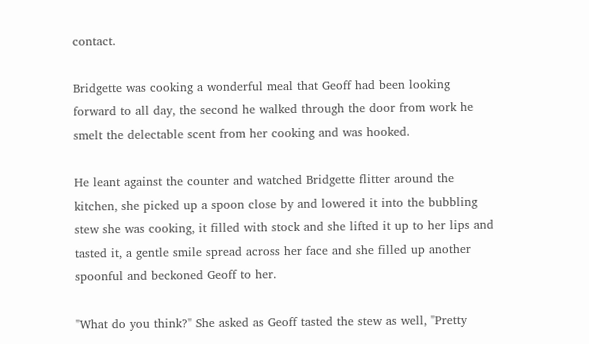contact.

Bridgette was cooking a wonderful meal that Geoff had been looking forward to all day, the second he walked through the door from work he smelt the delectable scent from her cooking and was hooked.

He leant against the counter and watched Bridgette flitter around the kitchen, she picked up a spoon close by and lowered it into the bubbling stew she was cooking, it filled with stock and she lifted it up to her lips and tasted it, a gentle smile spread across her face and she filled up another spoonful and beckoned Geoff to her.

"What do you think?" She asked as Geoff tasted the stew as well, "Pretty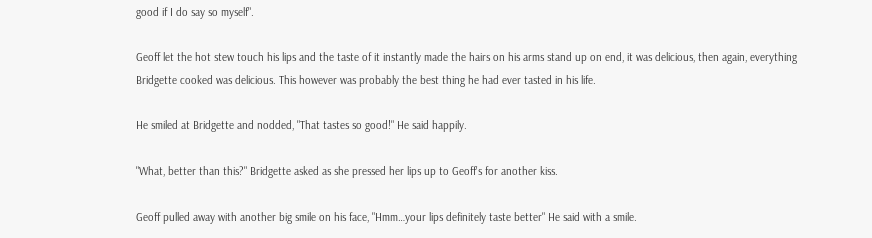good if I do say so myself".

Geoff let the hot stew touch his lips and the taste of it instantly made the hairs on his arms stand up on end, it was delicious, then again, everything Bridgette cooked was delicious. This however was probably the best thing he had ever tasted in his life.

He smiled at Bridgette and nodded, "That tastes so good!" He said happily.

"What, better than this?" Bridgette asked as she pressed her lips up to Geoff's for another kiss.

Geoff pulled away with another big smile on his face, "Hmm…your lips definitely taste better" He said with a smile.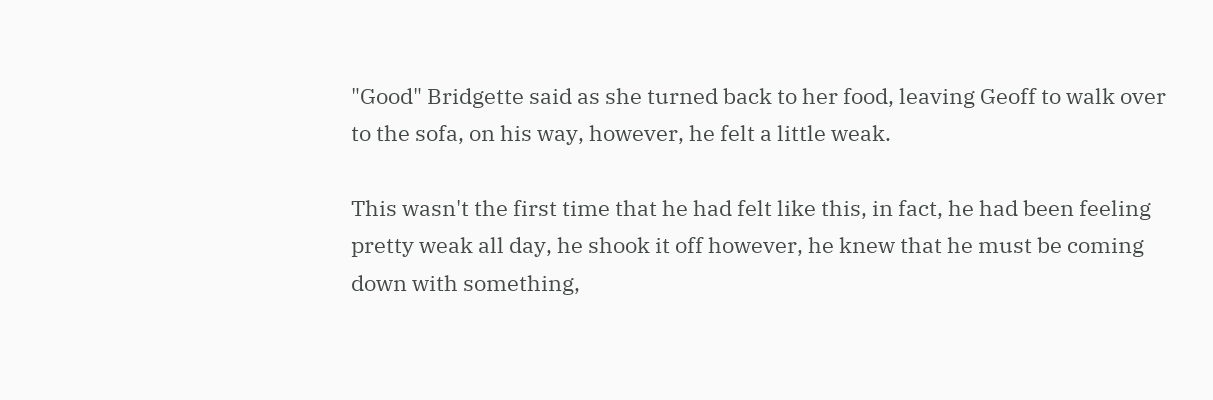"Good" Bridgette said as she turned back to her food, leaving Geoff to walk over to the sofa, on his way, however, he felt a little weak.

This wasn't the first time that he had felt like this, in fact, he had been feeling pretty weak all day, he shook it off however, he knew that he must be coming down with something,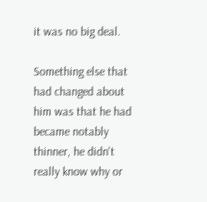it was no big deal.

Something else that had changed about him was that he had became notably thinner, he didn't really know why or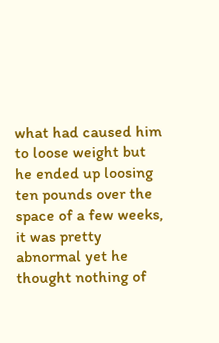what had caused him to loose weight but he ended up loosing ten pounds over the space of a few weeks, it was pretty abnormal yet he thought nothing of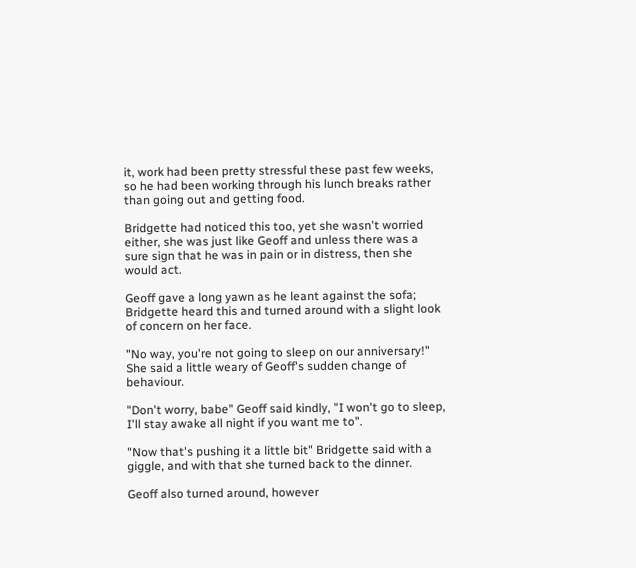it, work had been pretty stressful these past few weeks, so he had been working through his lunch breaks rather than going out and getting food.

Bridgette had noticed this too, yet she wasn't worried either, she was just like Geoff and unless there was a sure sign that he was in pain or in distress, then she would act.

Geoff gave a long yawn as he leant against the sofa; Bridgette heard this and turned around with a slight look of concern on her face.

"No way, you're not going to sleep on our anniversary!" She said a little weary of Geoff's sudden change of behaviour.

"Don't worry, babe" Geoff said kindly, "I won't go to sleep, I'll stay awake all night if you want me to".

"Now that's pushing it a little bit" Bridgette said with a giggle, and with that she turned back to the dinner.

Geoff also turned around, however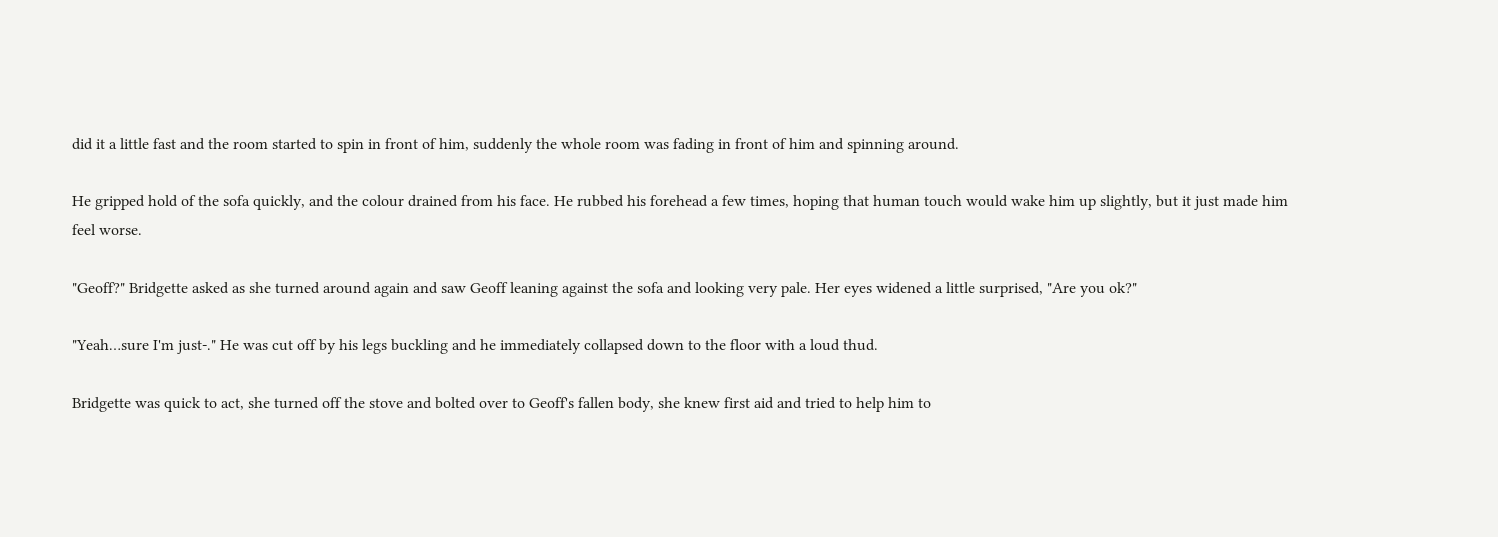did it a little fast and the room started to spin in front of him, suddenly the whole room was fading in front of him and spinning around.

He gripped hold of the sofa quickly, and the colour drained from his face. He rubbed his forehead a few times, hoping that human touch would wake him up slightly, but it just made him feel worse.

"Geoff?" Bridgette asked as she turned around again and saw Geoff leaning against the sofa and looking very pale. Her eyes widened a little surprised, "Are you ok?"

"Yeah…sure I'm just-." He was cut off by his legs buckling and he immediately collapsed down to the floor with a loud thud.

Bridgette was quick to act, she turned off the stove and bolted over to Geoff's fallen body, she knew first aid and tried to help him to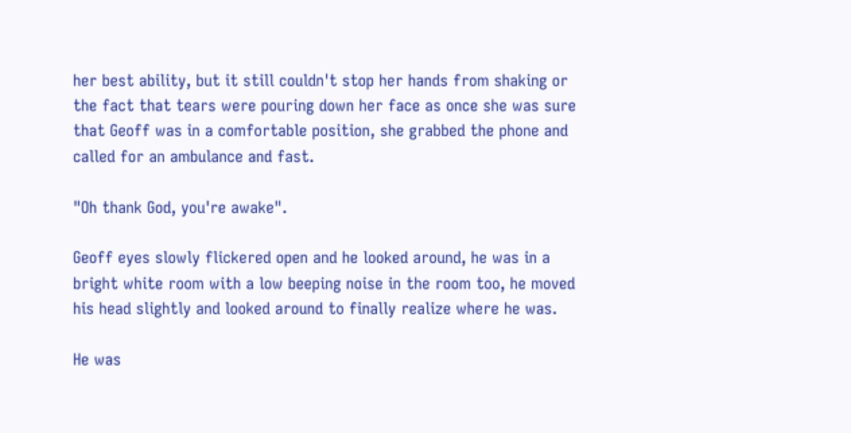her best ability, but it still couldn't stop her hands from shaking or the fact that tears were pouring down her face as once she was sure that Geoff was in a comfortable position, she grabbed the phone and called for an ambulance and fast.

"Oh thank God, you're awake".

Geoff eyes slowly flickered open and he looked around, he was in a bright white room with a low beeping noise in the room too, he moved his head slightly and looked around to finally realize where he was.

He was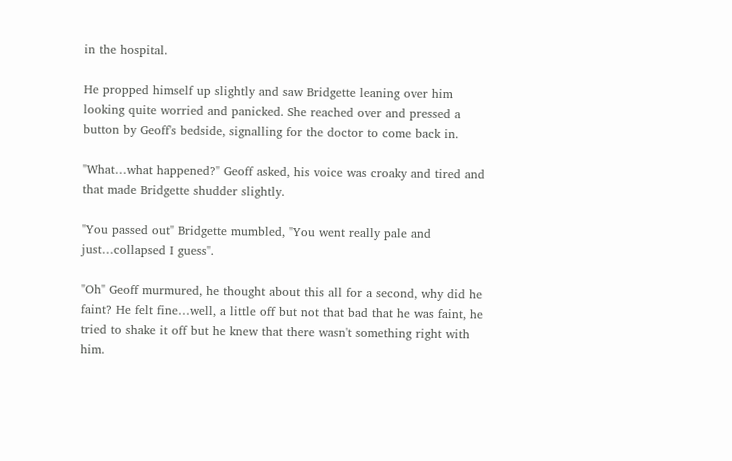in the hospital.

He propped himself up slightly and saw Bridgette leaning over him looking quite worried and panicked. She reached over and pressed a button by Geoff's bedside, signalling for the doctor to come back in.

"What…what happened?" Geoff asked, his voice was croaky and tired and that made Bridgette shudder slightly.

"You passed out" Bridgette mumbled, "You went really pale and just…collapsed I guess".

"Oh" Geoff murmured, he thought about this all for a second, why did he faint? He felt fine…well, a little off but not that bad that he was faint, he tried to shake it off but he knew that there wasn't something right with him.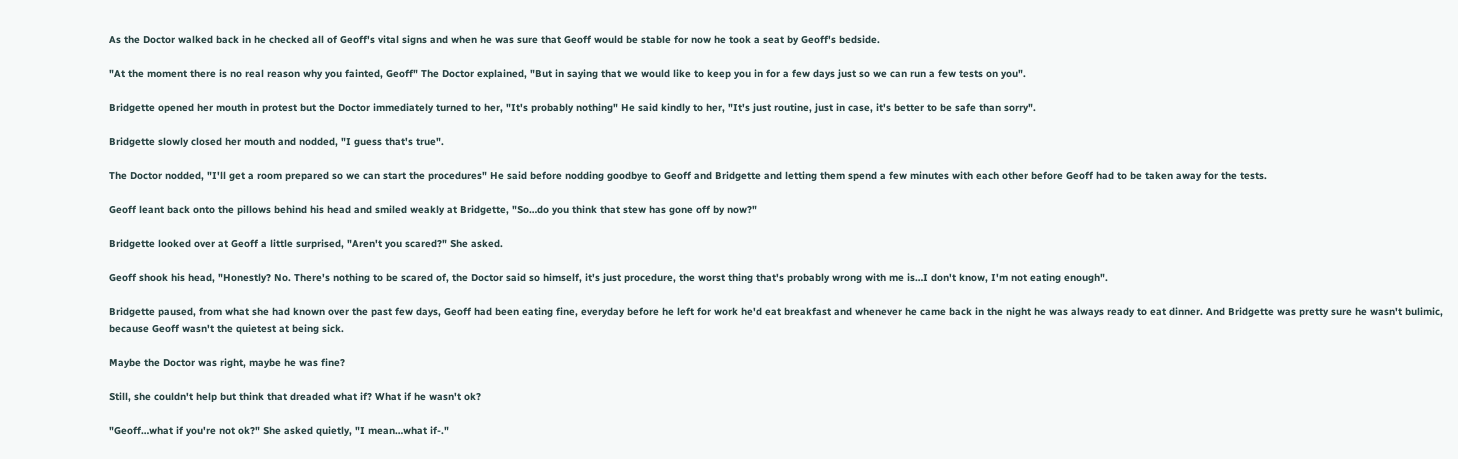As the Doctor walked back in he checked all of Geoff's vital signs and when he was sure that Geoff would be stable for now he took a seat by Geoff's bedside.

"At the moment there is no real reason why you fainted, Geoff" The Doctor explained, "But in saying that we would like to keep you in for a few days just so we can run a few tests on you".

Bridgette opened her mouth in protest but the Doctor immediately turned to her, "It's probably nothing" He said kindly to her, "It's just routine, just in case, it's better to be safe than sorry".

Bridgette slowly closed her mouth and nodded, "I guess that's true".

The Doctor nodded, "I'll get a room prepared so we can start the procedures" He said before nodding goodbye to Geoff and Bridgette and letting them spend a few minutes with each other before Geoff had to be taken away for the tests.

Geoff leant back onto the pillows behind his head and smiled weakly at Bridgette, "So…do you think that stew has gone off by now?"

Bridgette looked over at Geoff a little surprised, "Aren't you scared?" She asked.

Geoff shook his head, "Honestly? No. There's nothing to be scared of, the Doctor said so himself, it's just procedure, the worst thing that's probably wrong with me is…I don't know, I'm not eating enough".

Bridgette paused, from what she had known over the past few days, Geoff had been eating fine, everyday before he left for work he'd eat breakfast and whenever he came back in the night he was always ready to eat dinner. And Bridgette was pretty sure he wasn't bulimic, because Geoff wasn't the quietest at being sick.

Maybe the Doctor was right, maybe he was fine?

Still, she couldn't help but think that dreaded what if? What if he wasn't ok?

"Geoff…what if you're not ok?" She asked quietly, "I mean…what if-."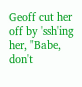Geoff cut her off by 'ssh'ing her, "Babe, don't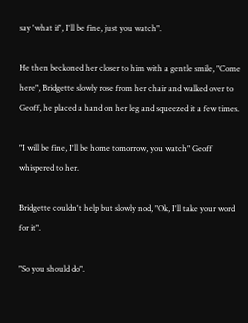say 'what if', I'll be fine, just you watch".

He then beckoned her closer to him with a gentle smile, "Come here", Bridgette slowly rose from her chair and walked over to Geoff, he placed a hand on her leg and squeezed it a few times.

"I will be fine, I'll be home tomorrow, you watch" Geoff whispered to her.

Bridgette couldn't help but slowly nod, "Ok, I'll take your word for it".

"So you should do".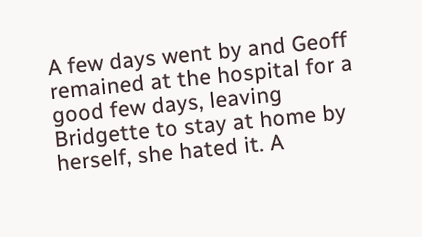A few days went by and Geoff remained at the hospital for a good few days, leaving Bridgette to stay at home by herself, she hated it. A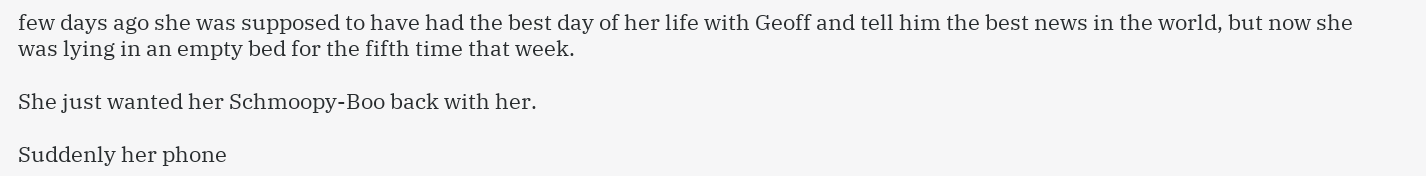few days ago she was supposed to have had the best day of her life with Geoff and tell him the best news in the world, but now she was lying in an empty bed for the fifth time that week.

She just wanted her Schmoopy-Boo back with her.

Suddenly her phone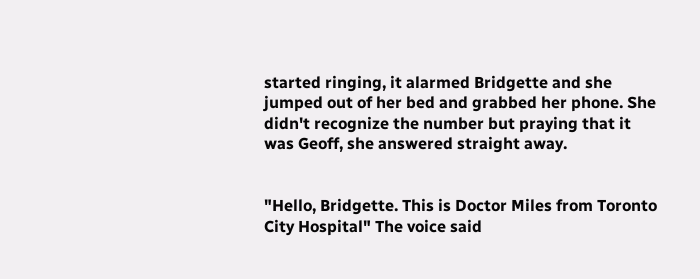started ringing, it alarmed Bridgette and she jumped out of her bed and grabbed her phone. She didn't recognize the number but praying that it was Geoff, she answered straight away.


"Hello, Bridgette. This is Doctor Miles from Toronto City Hospital" The voice said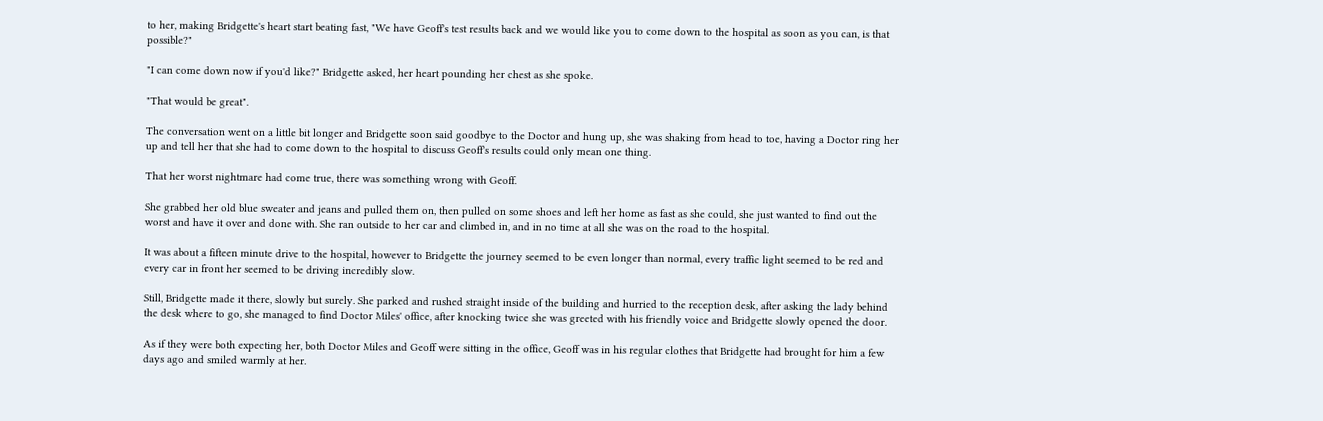to her, making Bridgette's heart start beating fast, "We have Geoff's test results back and we would like you to come down to the hospital as soon as you can, is that possible?"

"I can come down now if you'd like?" Bridgette asked, her heart pounding her chest as she spoke.

"That would be great".

The conversation went on a little bit longer and Bridgette soon said goodbye to the Doctor and hung up, she was shaking from head to toe, having a Doctor ring her up and tell her that she had to come down to the hospital to discuss Geoff's results could only mean one thing.

That her worst nightmare had come true, there was something wrong with Geoff.

She grabbed her old blue sweater and jeans and pulled them on, then pulled on some shoes and left her home as fast as she could, she just wanted to find out the worst and have it over and done with. She ran outside to her car and climbed in, and in no time at all she was on the road to the hospital.

It was about a fifteen minute drive to the hospital, however to Bridgette the journey seemed to be even longer than normal, every traffic light seemed to be red and every car in front her seemed to be driving incredibly slow.

Still, Bridgette made it there, slowly but surely. She parked and rushed straight inside of the building and hurried to the reception desk, after asking the lady behind the desk where to go, she managed to find Doctor Miles' office, after knocking twice she was greeted with his friendly voice and Bridgette slowly opened the door.

As if they were both expecting her, both Doctor Miles and Geoff were sitting in the office, Geoff was in his regular clothes that Bridgette had brought for him a few days ago and smiled warmly at her.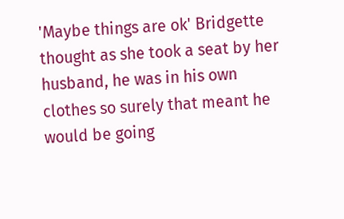'Maybe things are ok' Bridgette thought as she took a seat by her husband, he was in his own clothes so surely that meant he would be going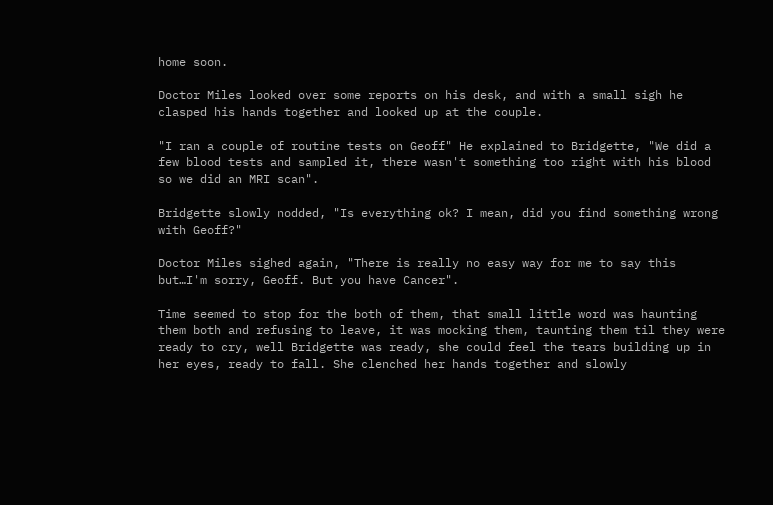home soon.

Doctor Miles looked over some reports on his desk, and with a small sigh he clasped his hands together and looked up at the couple.

"I ran a couple of routine tests on Geoff" He explained to Bridgette, "We did a few blood tests and sampled it, there wasn't something too right with his blood so we did an MRI scan".

Bridgette slowly nodded, "Is everything ok? I mean, did you find something wrong with Geoff?"

Doctor Miles sighed again, "There is really no easy way for me to say this but…I'm sorry, Geoff. But you have Cancer".

Time seemed to stop for the both of them, that small little word was haunting them both and refusing to leave, it was mocking them, taunting them til they were ready to cry, well Bridgette was ready, she could feel the tears building up in her eyes, ready to fall. She clenched her hands together and slowly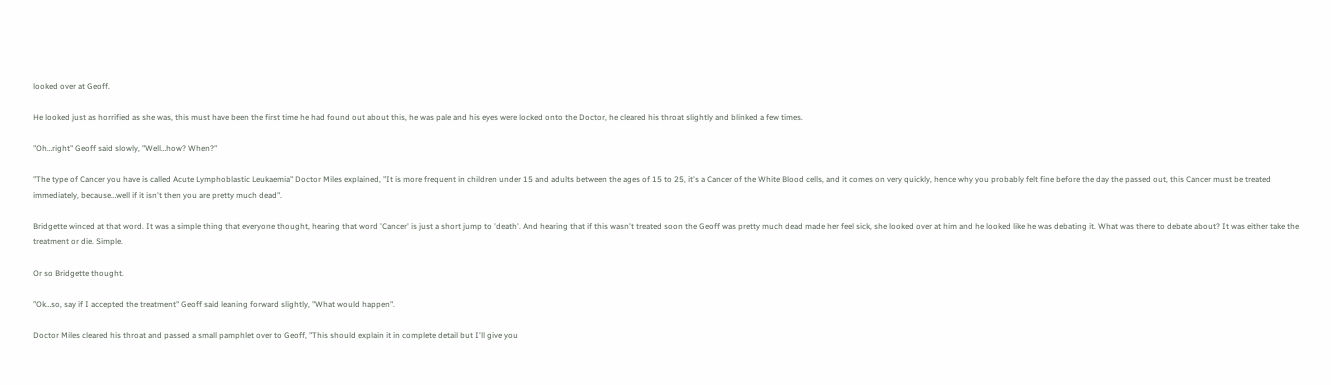looked over at Geoff.

He looked just as horrified as she was, this must have been the first time he had found out about this, he was pale and his eyes were locked onto the Doctor, he cleared his throat slightly and blinked a few times.

"Oh…right" Geoff said slowly, "Well…how? When?"

"The type of Cancer you have is called Acute Lymphoblastic Leukaemia" Doctor Miles explained, "It is more frequent in children under 15 and adults between the ages of 15 to 25, it's a Cancer of the White Blood cells, and it comes on very quickly, hence why you probably felt fine before the day the passed out, this Cancer must be treated immediately, because…well if it isn't then you are pretty much dead".

Bridgette winced at that word. It was a simple thing that everyone thought, hearing that word 'Cancer' is just a short jump to 'death'. And hearing that if this wasn't treated soon the Geoff was pretty much dead made her feel sick, she looked over at him and he looked like he was debating it. What was there to debate about? It was either take the treatment or die. Simple.

Or so Bridgette thought.

"Ok…so, say if I accepted the treatment" Geoff said leaning forward slightly, "What would happen".

Doctor Miles cleared his throat and passed a small pamphlet over to Geoff, "This should explain it in complete detail but I'll give you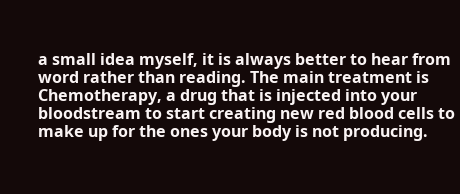a small idea myself, it is always better to hear from word rather than reading. The main treatment is Chemotherapy, a drug that is injected into your bloodstream to start creating new red blood cells to make up for the ones your body is not producing.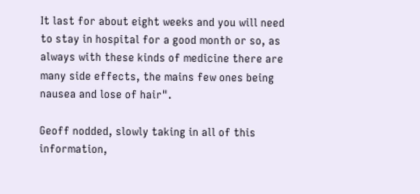It last for about eight weeks and you will need to stay in hospital for a good month or so, as always with these kinds of medicine there are many side effects, the mains few ones being nausea and lose of hair".

Geoff nodded, slowly taking in all of this information,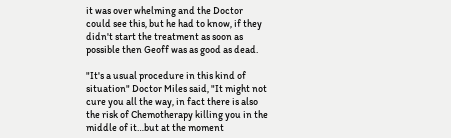it was over whelming and the Doctor could see this, but he had to know, if they didn't start the treatment as soon as possible then Geoff was as good as dead.

"It's a usual procedure in this kind of situation" Doctor Miles said, "It might not cure you all the way, in fact there is also the risk of Chemotherapy killing you in the middle of it…but at the moment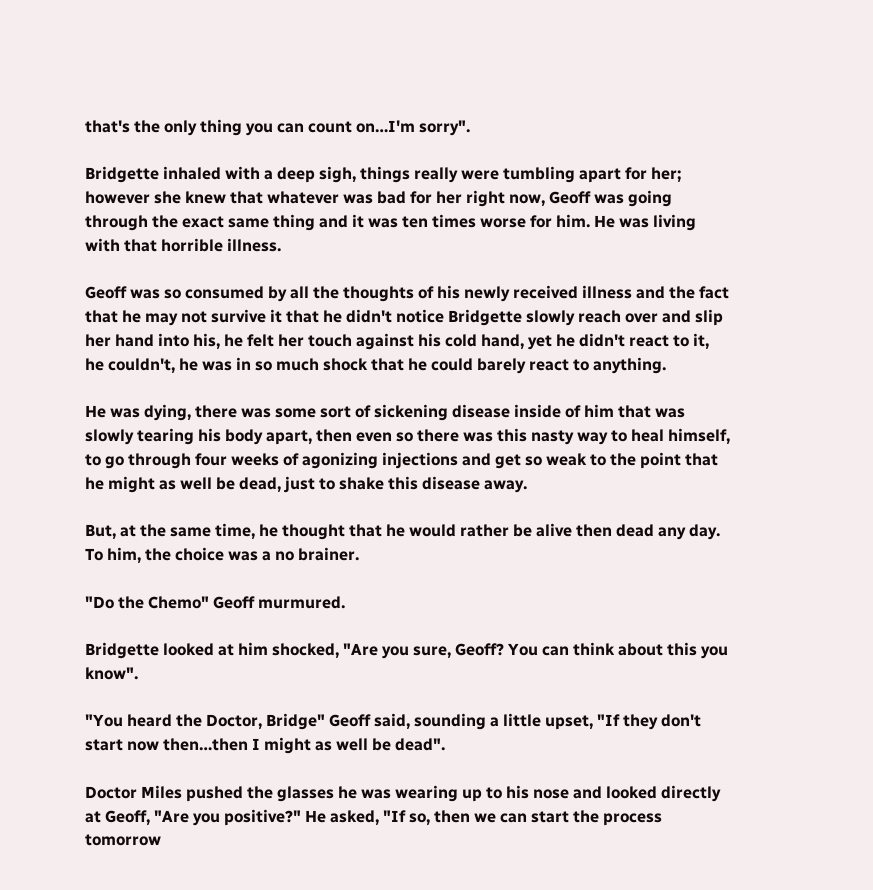that's the only thing you can count on…I'm sorry".

Bridgette inhaled with a deep sigh, things really were tumbling apart for her; however she knew that whatever was bad for her right now, Geoff was going through the exact same thing and it was ten times worse for him. He was living with that horrible illness.

Geoff was so consumed by all the thoughts of his newly received illness and the fact that he may not survive it that he didn't notice Bridgette slowly reach over and slip her hand into his, he felt her touch against his cold hand, yet he didn't react to it, he couldn't, he was in so much shock that he could barely react to anything.

He was dying, there was some sort of sickening disease inside of him that was slowly tearing his body apart, then even so there was this nasty way to heal himself, to go through four weeks of agonizing injections and get so weak to the point that he might as well be dead, just to shake this disease away.

But, at the same time, he thought that he would rather be alive then dead any day. To him, the choice was a no brainer.

"Do the Chemo" Geoff murmured.

Bridgette looked at him shocked, "Are you sure, Geoff? You can think about this you know".

"You heard the Doctor, Bridge" Geoff said, sounding a little upset, "If they don't start now then…then I might as well be dead".

Doctor Miles pushed the glasses he was wearing up to his nose and looked directly at Geoff, "Are you positive?" He asked, "If so, then we can start the process tomorrow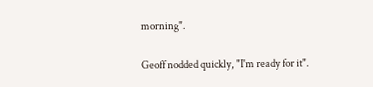morning".

Geoff nodded quickly, "I'm ready for it".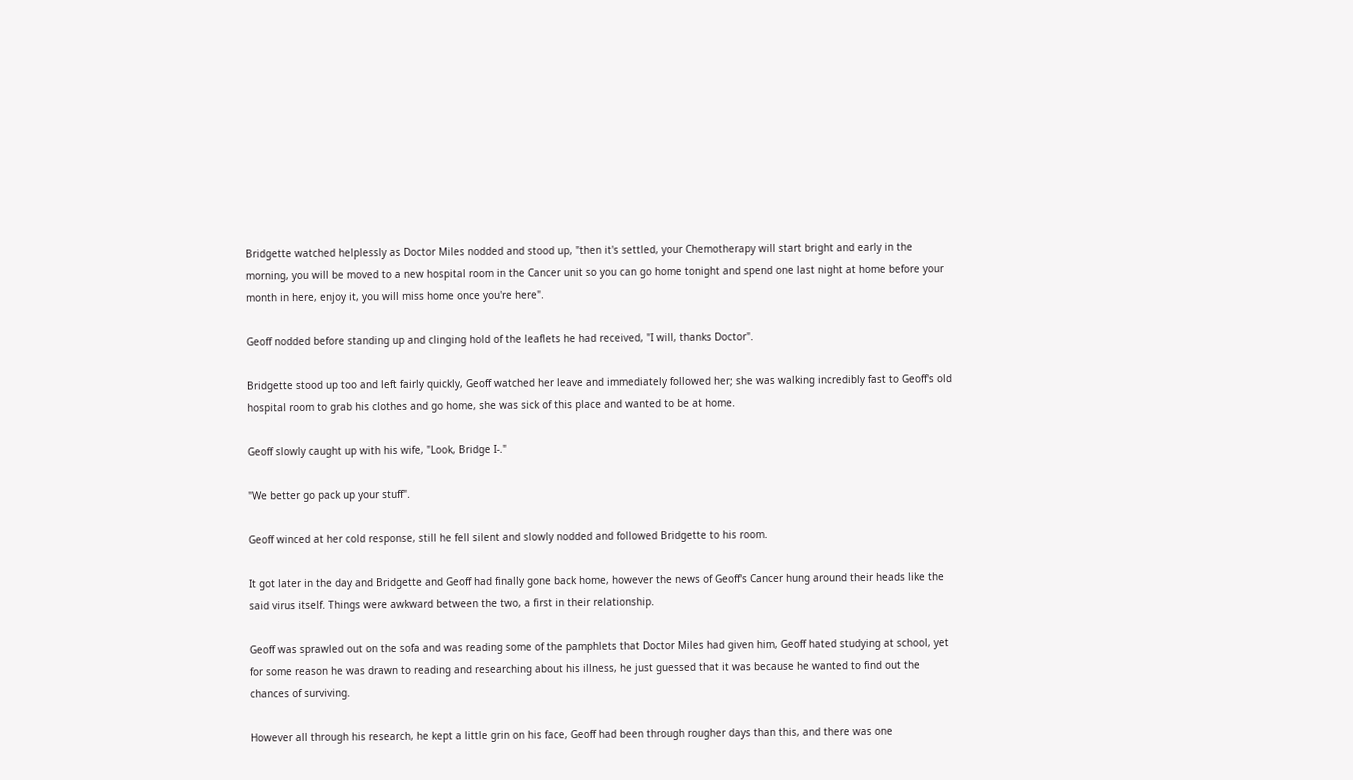Bridgette watched helplessly as Doctor Miles nodded and stood up, "then it's settled, your Chemotherapy will start bright and early in the morning, you will be moved to a new hospital room in the Cancer unit so you can go home tonight and spend one last night at home before your month in here, enjoy it, you will miss home once you're here".

Geoff nodded before standing up and clinging hold of the leaflets he had received, "I will, thanks Doctor".

Bridgette stood up too and left fairly quickly, Geoff watched her leave and immediately followed her; she was walking incredibly fast to Geoff's old hospital room to grab his clothes and go home, she was sick of this place and wanted to be at home.

Geoff slowly caught up with his wife, "Look, Bridge I-."

"We better go pack up your stuff".

Geoff winced at her cold response, still he fell silent and slowly nodded and followed Bridgette to his room.

It got later in the day and Bridgette and Geoff had finally gone back home, however the news of Geoff's Cancer hung around their heads like the said virus itself. Things were awkward between the two, a first in their relationship.

Geoff was sprawled out on the sofa and was reading some of the pamphlets that Doctor Miles had given him, Geoff hated studying at school, yet for some reason he was drawn to reading and researching about his illness, he just guessed that it was because he wanted to find out the chances of surviving.

However all through his research, he kept a little grin on his face, Geoff had been through rougher days than this, and there was one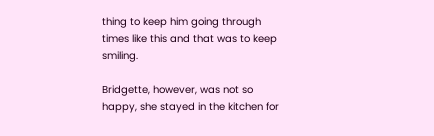thing to keep him going through times like this and that was to keep smiling.

Bridgette, however, was not so happy, she stayed in the kitchen for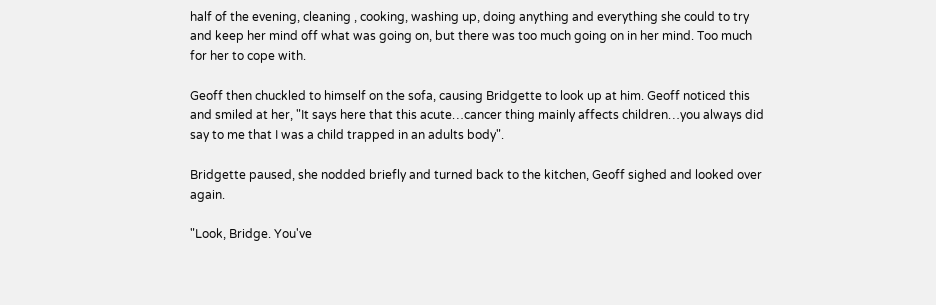half of the evening, cleaning , cooking, washing up, doing anything and everything she could to try and keep her mind off what was going on, but there was too much going on in her mind. Too much for her to cope with.

Geoff then chuckled to himself on the sofa, causing Bridgette to look up at him. Geoff noticed this and smiled at her, "It says here that this acute…cancer thing mainly affects children…you always did say to me that I was a child trapped in an adults body".

Bridgette paused, she nodded briefly and turned back to the kitchen, Geoff sighed and looked over again.

"Look, Bridge. You've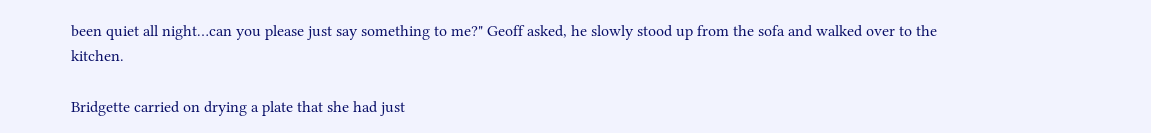been quiet all night…can you please just say something to me?" Geoff asked, he slowly stood up from the sofa and walked over to the kitchen.

Bridgette carried on drying a plate that she had just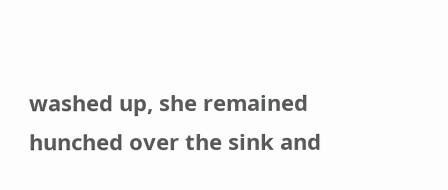washed up, she remained hunched over the sink and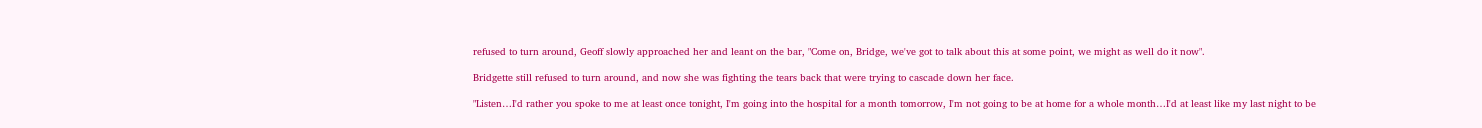refused to turn around, Geoff slowly approached her and leant on the bar, "Come on, Bridge, we've got to talk about this at some point, we might as well do it now".

Bridgette still refused to turn around, and now she was fighting the tears back that were trying to cascade down her face.

"Listen…I'd rather you spoke to me at least once tonight, I'm going into the hospital for a month tomorrow, I'm not going to be at home for a whole month…I'd at least like my last night to be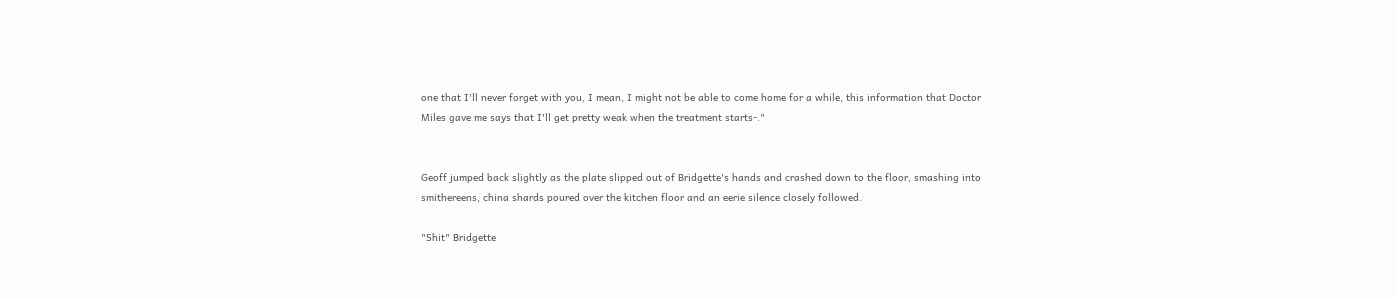one that I'll never forget with you, I mean, I might not be able to come home for a while, this information that Doctor Miles gave me says that I'll get pretty weak when the treatment starts-."


Geoff jumped back slightly as the plate slipped out of Bridgette's hands and crashed down to the floor, smashing into smithereens, china shards poured over the kitchen floor and an eerie silence closely followed.

"Shit" Bridgette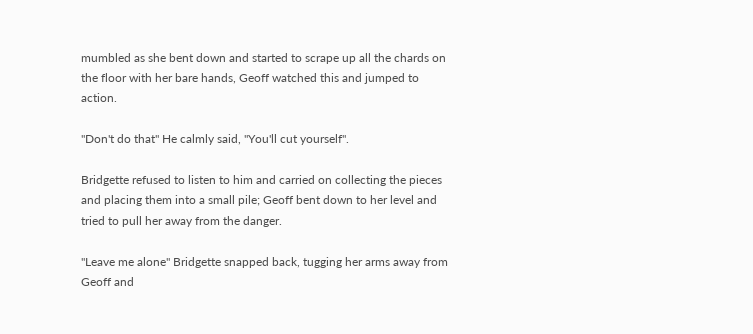mumbled as she bent down and started to scrape up all the chards on the floor with her bare hands, Geoff watched this and jumped to action.

"Don't do that" He calmly said, "You'll cut yourself".

Bridgette refused to listen to him and carried on collecting the pieces and placing them into a small pile; Geoff bent down to her level and tried to pull her away from the danger.

"Leave me alone" Bridgette snapped back, tugging her arms away from Geoff and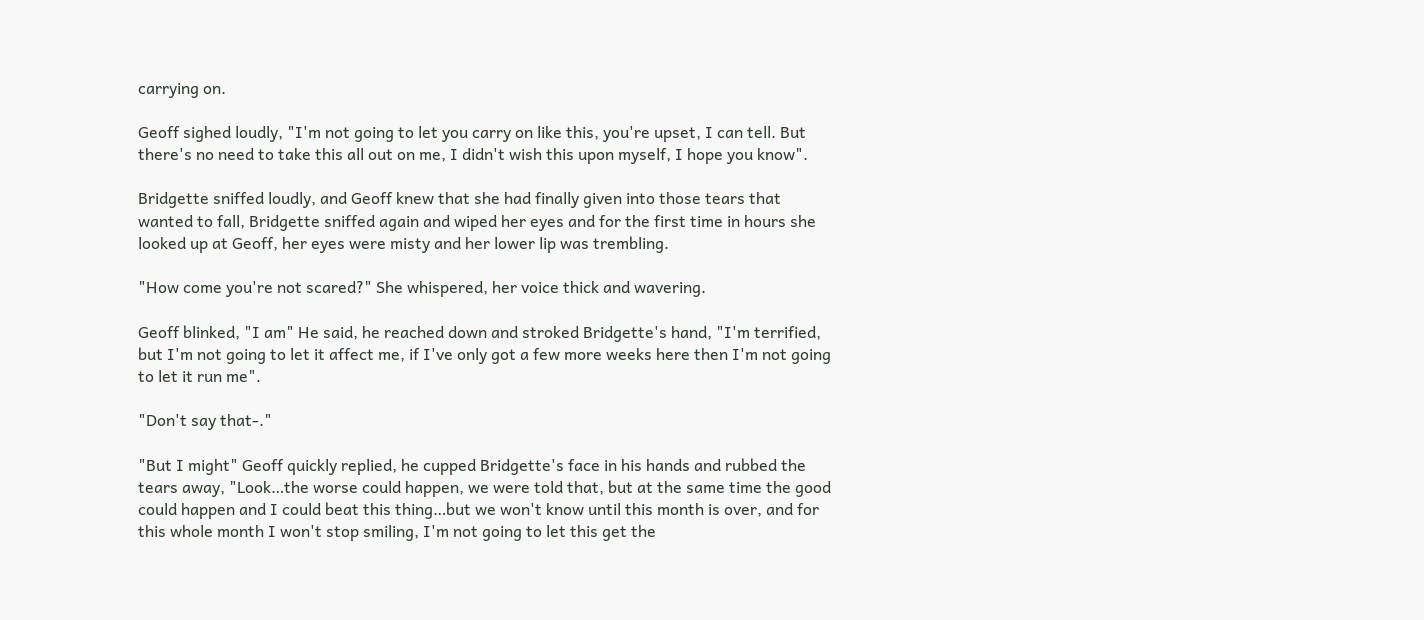carrying on.

Geoff sighed loudly, "I'm not going to let you carry on like this, you're upset, I can tell. But there's no need to take this all out on me, I didn't wish this upon myself, I hope you know".

Bridgette sniffed loudly, and Geoff knew that she had finally given into those tears that wanted to fall, Bridgette sniffed again and wiped her eyes and for the first time in hours she looked up at Geoff, her eyes were misty and her lower lip was trembling.

"How come you're not scared?" She whispered, her voice thick and wavering.

Geoff blinked, "I am" He said, he reached down and stroked Bridgette's hand, "I'm terrified, but I'm not going to let it affect me, if I've only got a few more weeks here then I'm not going to let it run me".

"Don't say that-."

"But I might" Geoff quickly replied, he cupped Bridgette's face in his hands and rubbed the tears away, "Look…the worse could happen, we were told that, but at the same time the good could happen and I could beat this thing…but we won't know until this month is over, and for this whole month I won't stop smiling, I'm not going to let this get the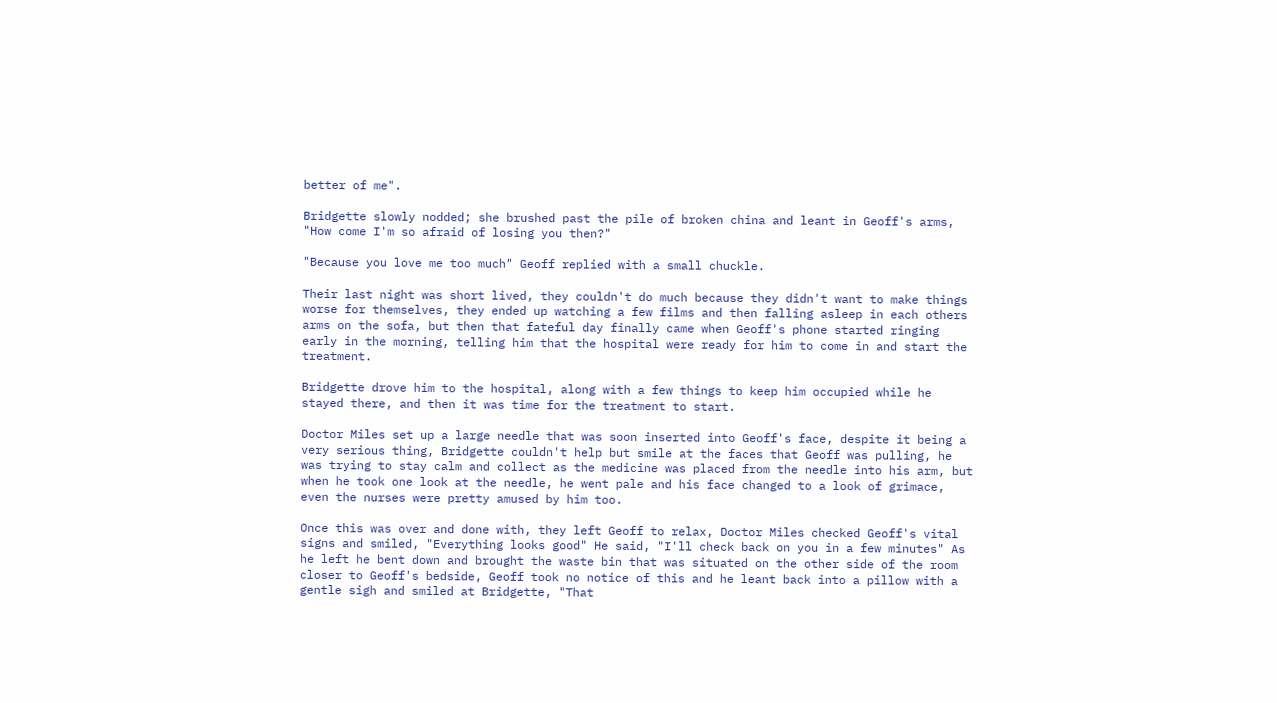better of me".

Bridgette slowly nodded; she brushed past the pile of broken china and leant in Geoff's arms, "How come I'm so afraid of losing you then?"

"Because you love me too much" Geoff replied with a small chuckle.

Their last night was short lived, they couldn't do much because they didn't want to make things worse for themselves, they ended up watching a few films and then falling asleep in each others arms on the sofa, but then that fateful day finally came when Geoff's phone started ringing early in the morning, telling him that the hospital were ready for him to come in and start the treatment.

Bridgette drove him to the hospital, along with a few things to keep him occupied while he stayed there, and then it was time for the treatment to start.

Doctor Miles set up a large needle that was soon inserted into Geoff's face, despite it being a very serious thing, Bridgette couldn't help but smile at the faces that Geoff was pulling, he was trying to stay calm and collect as the medicine was placed from the needle into his arm, but when he took one look at the needle, he went pale and his face changed to a look of grimace, even the nurses were pretty amused by him too.

Once this was over and done with, they left Geoff to relax, Doctor Miles checked Geoff's vital signs and smiled, "Everything looks good" He said, "I'll check back on you in a few minutes" As he left he bent down and brought the waste bin that was situated on the other side of the room closer to Geoff's bedside, Geoff took no notice of this and he leant back into a pillow with a gentle sigh and smiled at Bridgette, "That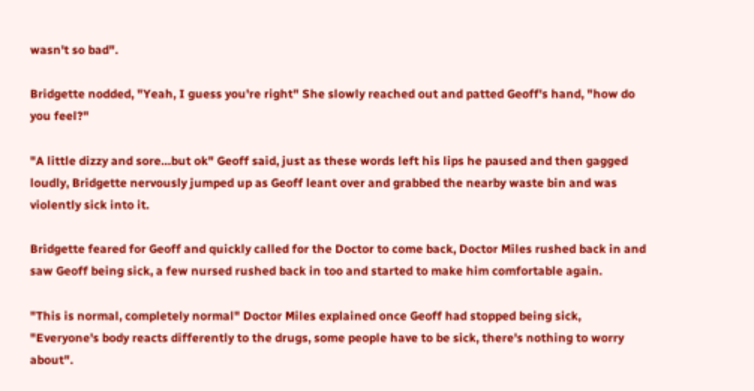wasn't so bad".

Bridgette nodded, "Yeah, I guess you're right" She slowly reached out and patted Geoff's hand, "how do you feel?"

"A little dizzy and sore…but ok" Geoff said, just as these words left his lips he paused and then gagged loudly, Bridgette nervously jumped up as Geoff leant over and grabbed the nearby waste bin and was violently sick into it.

Bridgette feared for Geoff and quickly called for the Doctor to come back, Doctor Miles rushed back in and saw Geoff being sick, a few nursed rushed back in too and started to make him comfortable again.

"This is normal, completely normal" Doctor Miles explained once Geoff had stopped being sick, "Everyone's body reacts differently to the drugs, some people have to be sick, there's nothing to worry about".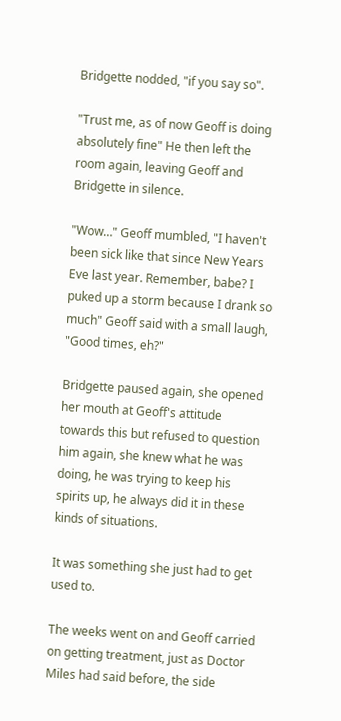Bridgette nodded, "if you say so".

"Trust me, as of now Geoff is doing absolutely fine" He then left the room again, leaving Geoff and Bridgette in silence.

"Wow…" Geoff mumbled, "I haven't been sick like that since New Years Eve last year. Remember, babe? I puked up a storm because I drank so much" Geoff said with a small laugh, "Good times, eh?"

Bridgette paused again, she opened her mouth at Geoff's attitude towards this but refused to question him again, she knew what he was doing, he was trying to keep his spirits up, he always did it in these kinds of situations.

It was something she just had to get used to.

The weeks went on and Geoff carried on getting treatment, just as Doctor Miles had said before, the side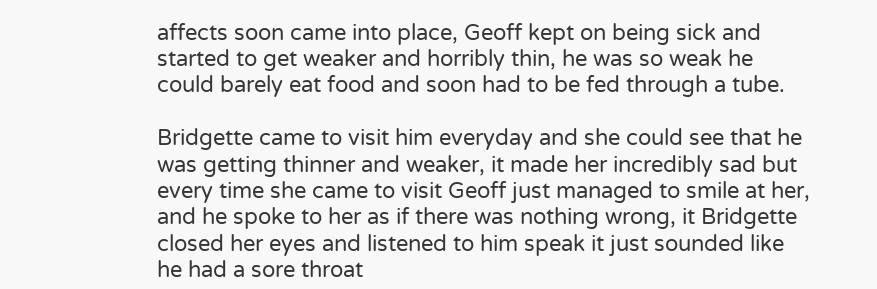affects soon came into place, Geoff kept on being sick and started to get weaker and horribly thin, he was so weak he could barely eat food and soon had to be fed through a tube.

Bridgette came to visit him everyday and she could see that he was getting thinner and weaker, it made her incredibly sad but every time she came to visit Geoff just managed to smile at her, and he spoke to her as if there was nothing wrong, it Bridgette closed her eyes and listened to him speak it just sounded like he had a sore throat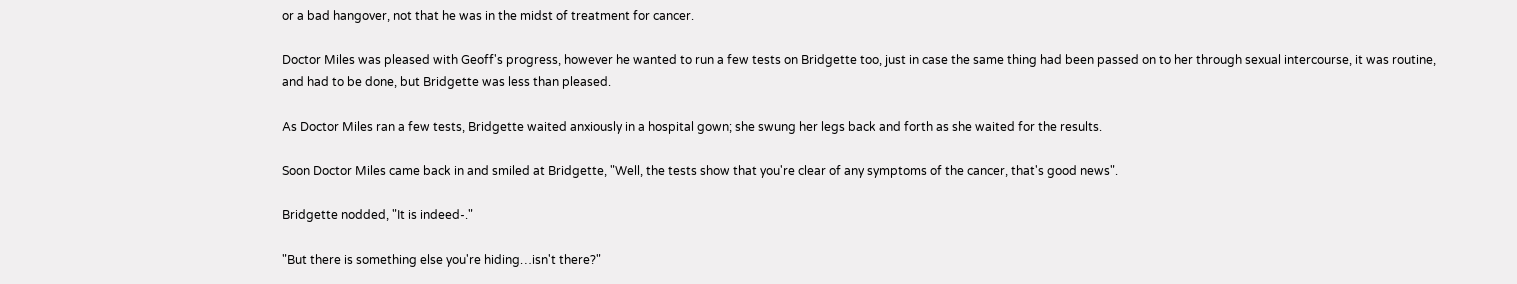or a bad hangover, not that he was in the midst of treatment for cancer.

Doctor Miles was pleased with Geoff's progress, however he wanted to run a few tests on Bridgette too, just in case the same thing had been passed on to her through sexual intercourse, it was routine, and had to be done, but Bridgette was less than pleased.

As Doctor Miles ran a few tests, Bridgette waited anxiously in a hospital gown; she swung her legs back and forth as she waited for the results.

Soon Doctor Miles came back in and smiled at Bridgette, "Well, the tests show that you're clear of any symptoms of the cancer, that's good news".

Bridgette nodded, "It is indeed-."

"But there is something else you're hiding…isn't there?"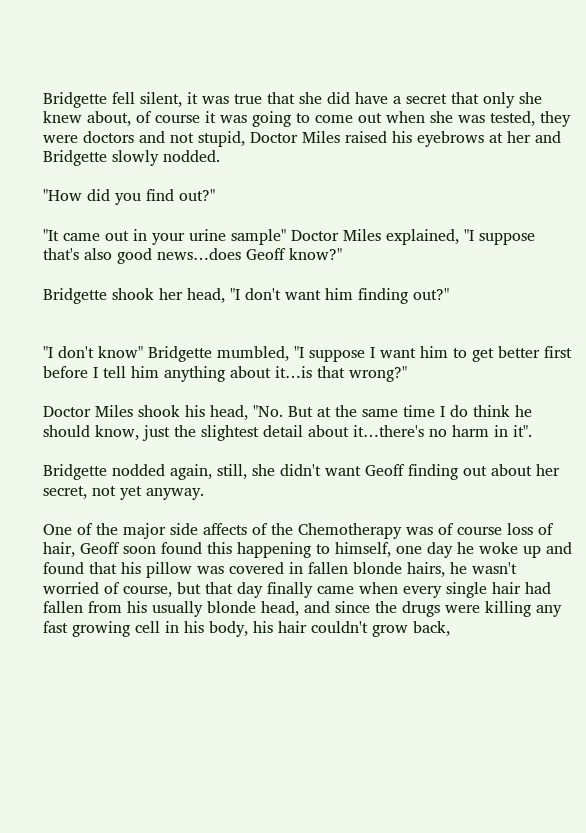Bridgette fell silent, it was true that she did have a secret that only she knew about, of course it was going to come out when she was tested, they were doctors and not stupid, Doctor Miles raised his eyebrows at her and Bridgette slowly nodded.

"How did you find out?"

"It came out in your urine sample" Doctor Miles explained, "I suppose that's also good news…does Geoff know?"

Bridgette shook her head, "I don't want him finding out?"


"I don't know" Bridgette mumbled, "I suppose I want him to get better first before I tell him anything about it…is that wrong?"

Doctor Miles shook his head, "No. But at the same time I do think he should know, just the slightest detail about it…there's no harm in it".

Bridgette nodded again, still, she didn't want Geoff finding out about her secret, not yet anyway.

One of the major side affects of the Chemotherapy was of course loss of hair, Geoff soon found this happening to himself, one day he woke up and found that his pillow was covered in fallen blonde hairs, he wasn't worried of course, but that day finally came when every single hair had fallen from his usually blonde head, and since the drugs were killing any fast growing cell in his body, his hair couldn't grow back,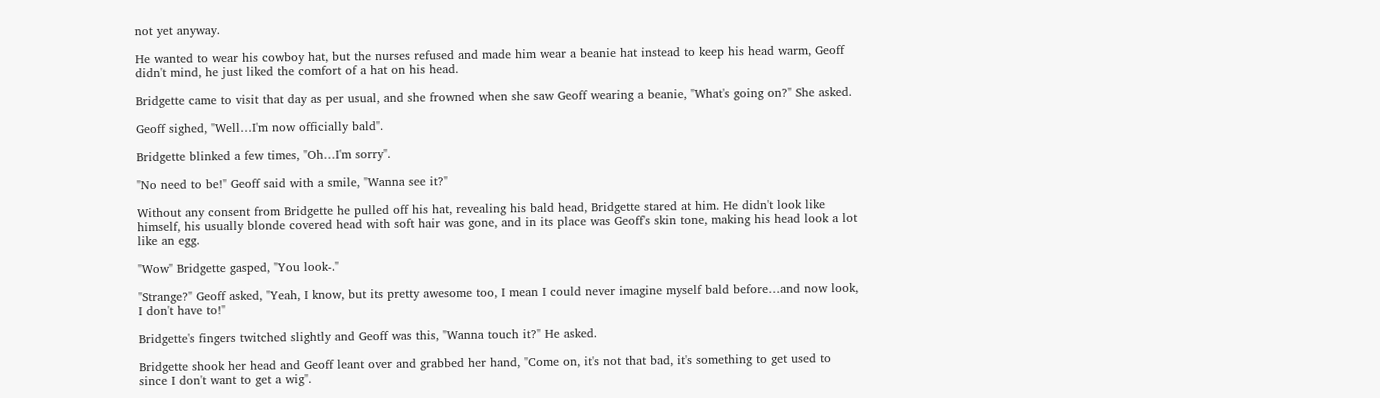not yet anyway.

He wanted to wear his cowboy hat, but the nurses refused and made him wear a beanie hat instead to keep his head warm, Geoff didn't mind, he just liked the comfort of a hat on his head.

Bridgette came to visit that day as per usual, and she frowned when she saw Geoff wearing a beanie, "What's going on?" She asked.

Geoff sighed, "Well…I'm now officially bald".

Bridgette blinked a few times, "Oh…I'm sorry".

"No need to be!" Geoff said with a smile, "Wanna see it?"

Without any consent from Bridgette he pulled off his hat, revealing his bald head, Bridgette stared at him. He didn't look like himself, his usually blonde covered head with soft hair was gone, and in its place was Geoff's skin tone, making his head look a lot like an egg.

"Wow" Bridgette gasped, "You look-."

"Strange?" Geoff asked, "Yeah, I know, but its pretty awesome too, I mean I could never imagine myself bald before…and now look, I don't have to!"

Bridgette's fingers twitched slightly and Geoff was this, "Wanna touch it?" He asked.

Bridgette shook her head and Geoff leant over and grabbed her hand, "Come on, it's not that bad, it's something to get used to since I don't want to get a wig".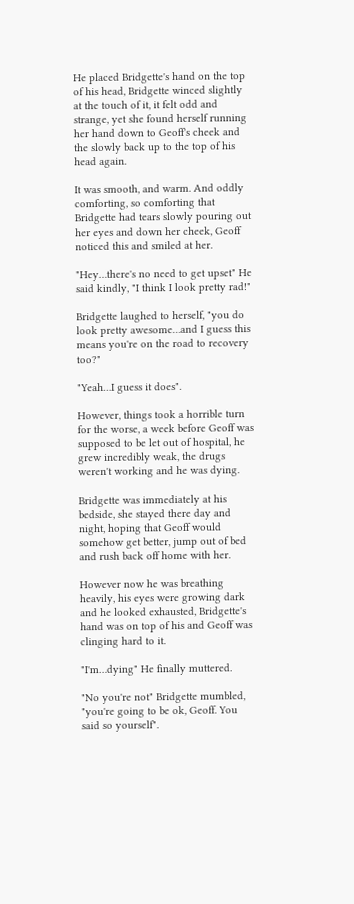He placed Bridgette's hand on the top of his head, Bridgette winced slightly at the touch of it, it felt odd and strange, yet she found herself running her hand down to Geoff's cheek and the slowly back up to the top of his head again.

It was smooth, and warm. And oddly comforting, so comforting that Bridgette had tears slowly pouring out her eyes and down her cheek, Geoff noticed this and smiled at her.

"Hey…there's no need to get upset" He said kindly, "I think I look pretty rad!"

Bridgette laughed to herself, "you do look pretty awesome…and I guess this means you're on the road to recovery too?"

"Yeah…I guess it does".

However, things took a horrible turn for the worse, a week before Geoff was supposed to be let out of hospital, he grew incredibly weak, the drugs weren't working and he was dying.

Bridgette was immediately at his bedside, she stayed there day and night, hoping that Geoff would somehow get better, jump out of bed and rush back off home with her.

However now he was breathing heavily, his eyes were growing dark and he looked exhausted, Bridgette's hand was on top of his and Geoff was clinging hard to it.

"I'm…dying" He finally muttered.

"No you're not" Bridgette mumbled, "you're going to be ok, Geoff. You said so yourself".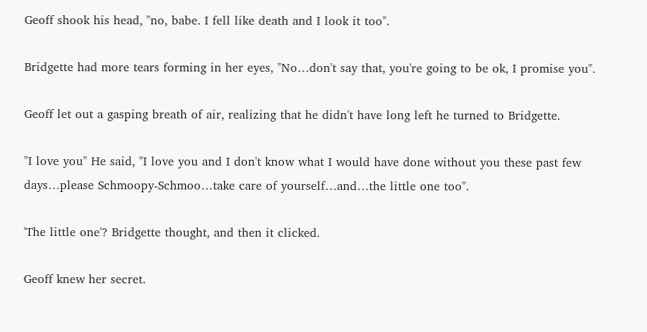Geoff shook his head, "no, babe. I fell like death and I look it too".

Bridgette had more tears forming in her eyes, "No…don't say that, you're going to be ok, I promise you".

Geoff let out a gasping breath of air, realizing that he didn't have long left he turned to Bridgette.

"I love you" He said, "I love you and I don't know what I would have done without you these past few days…please Schmoopy-Schmoo…take care of yourself…and…the little one too".

'The little one'? Bridgette thought, and then it clicked.

Geoff knew her secret.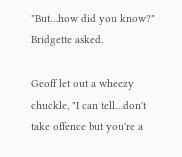"But…how did you know?" Bridgette asked.

Geoff let out a wheezy chuckle, "I can tell…don't take offence but you're a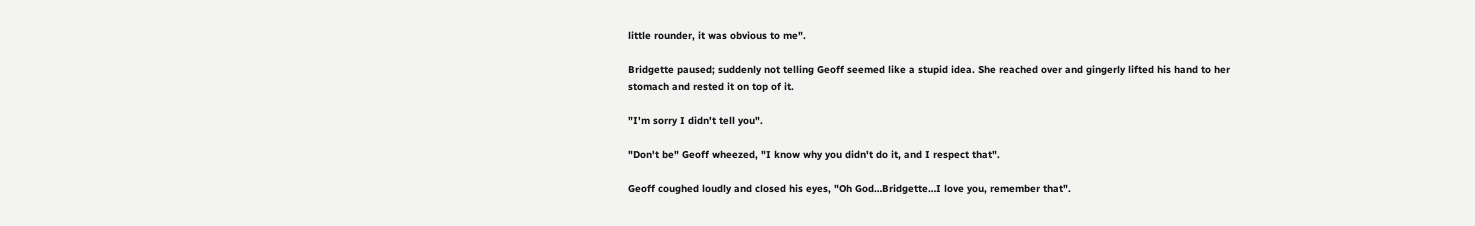little rounder, it was obvious to me".

Bridgette paused; suddenly not telling Geoff seemed like a stupid idea. She reached over and gingerly lifted his hand to her stomach and rested it on top of it.

"I'm sorry I didn't tell you".

"Don't be" Geoff wheezed, "I know why you didn't do it, and I respect that".

Geoff coughed loudly and closed his eyes, "Oh God…Bridgette…I love you, remember that".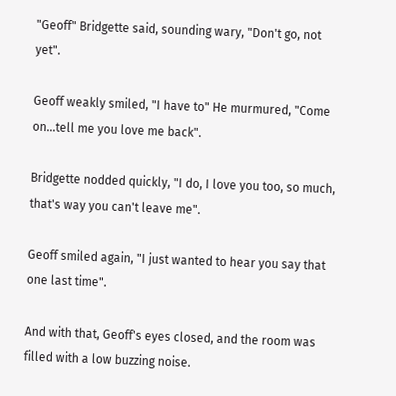"Geoff" Bridgette said, sounding wary, "Don't go, not yet".

Geoff weakly smiled, "I have to" He murmured, "Come on…tell me you love me back".

Bridgette nodded quickly, "I do, I love you too, so much, that's way you can't leave me".

Geoff smiled again, "I just wanted to hear you say that one last time".

And with that, Geoff's eyes closed, and the room was filled with a low buzzing noise.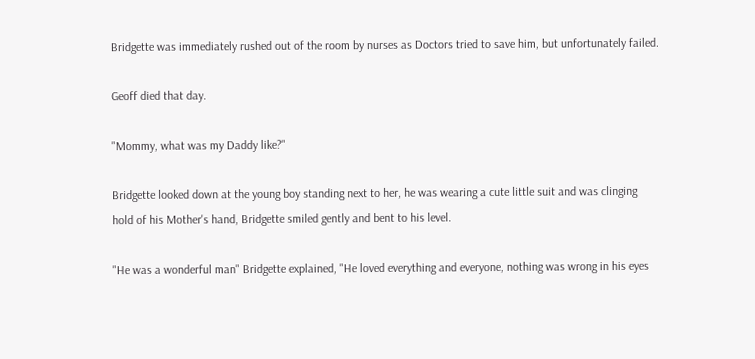Bridgette was immediately rushed out of the room by nurses as Doctors tried to save him, but unfortunately failed.

Geoff died that day.

"Mommy, what was my Daddy like?"

Bridgette looked down at the young boy standing next to her, he was wearing a cute little suit and was clinging hold of his Mother's hand, Bridgette smiled gently and bent to his level.

"He was a wonderful man" Bridgette explained, "He loved everything and everyone, nothing was wrong in his eyes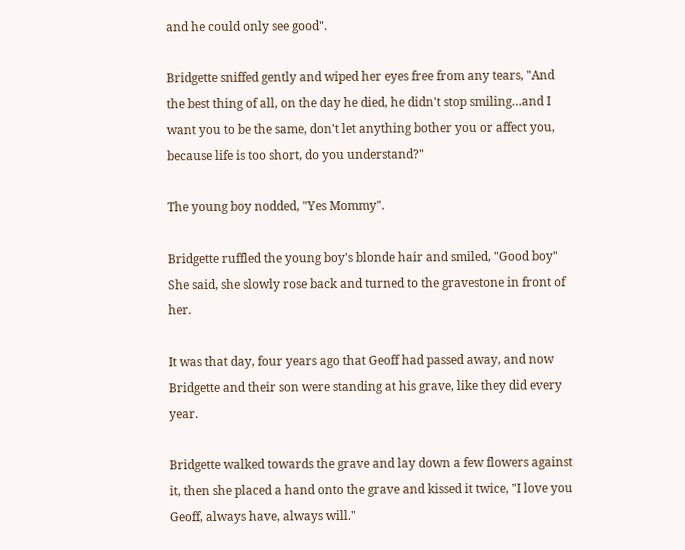and he could only see good".

Bridgette sniffed gently and wiped her eyes free from any tears, "And the best thing of all, on the day he died, he didn't stop smiling…and I want you to be the same, don't let anything bother you or affect you, because life is too short, do you understand?"

The young boy nodded, "Yes Mommy".

Bridgette ruffled the young boy's blonde hair and smiled, "Good boy" She said, she slowly rose back and turned to the gravestone in front of her.

It was that day, four years ago that Geoff had passed away, and now Bridgette and their son were standing at his grave, like they did every year.

Bridgette walked towards the grave and lay down a few flowers against it, then she placed a hand onto the grave and kissed it twice, "I love you Geoff, always have, always will."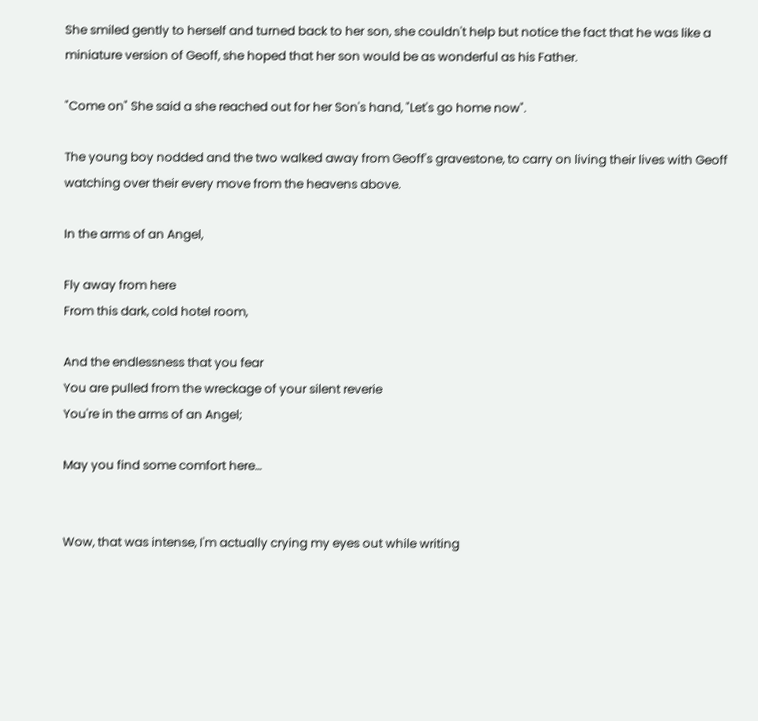She smiled gently to herself and turned back to her son, she couldn't help but notice the fact that he was like a miniature version of Geoff, she hoped that her son would be as wonderful as his Father.

"Come on" She said a she reached out for her Son's hand, "Let's go home now".

The young boy nodded and the two walked away from Geoff's gravestone, to carry on living their lives with Geoff watching over their every move from the heavens above.

In the arms of an Angel,

Fly away from here
From this dark, cold hotel room,

And the endlessness that you fear
You are pulled from the wreckage of your silent reverie
You're in the arms of an Angel;

May you find some comfort here…


Wow, that was intense, I'm actually crying my eyes out while writing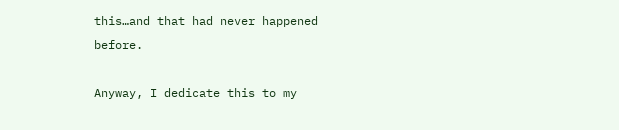this…and that had never happened before.

Anyway, I dedicate this to my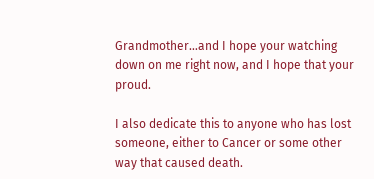Grandmother…and I hope your watching down on me right now, and I hope that your proud.

I also dedicate this to anyone who has lost someone, either to Cancer or some other way that caused death.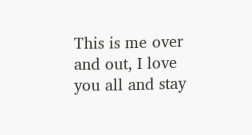This is me over and out, I love you all and stay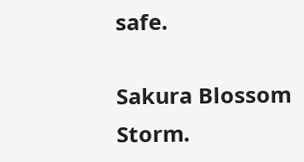safe.

Sakura Blossom Storm.